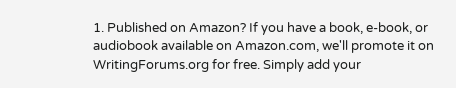1. Published on Amazon? If you have a book, e-book, or audiobook available on Amazon.com, we'll promote it on WritingForums.org for free. Simply add your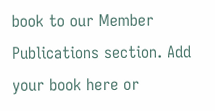book to our Member Publications section. Add your book here or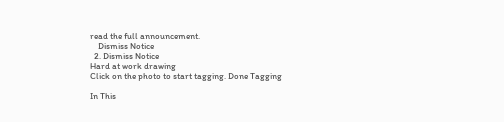read the full announcement.
    Dismiss Notice
  2. Dismiss Notice
Hard at work drawing
Click on the photo to start tagging. Done Tagging

In This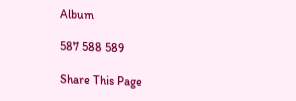Album

587 588 589

Share This Page